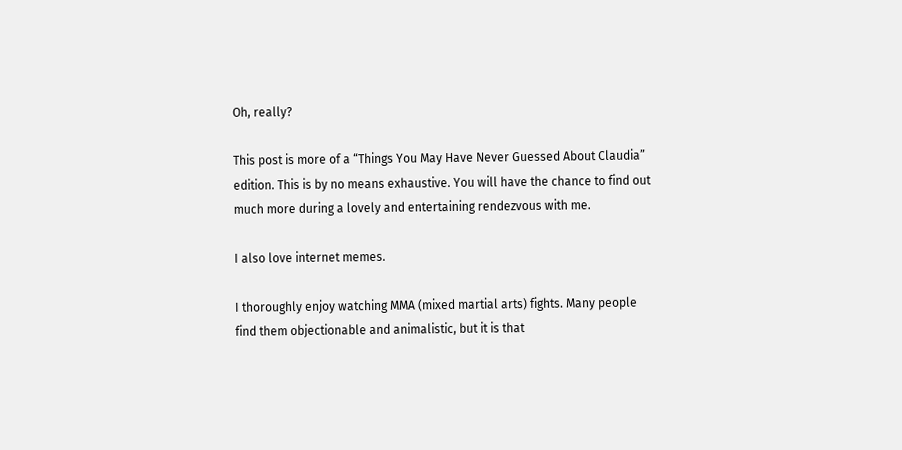Oh, really?

This post is more of a “Things You May Have Never Guessed About Claudia” edition. This is by no means exhaustive. You will have the chance to find out much more during a lovely and entertaining rendezvous with me.

I also love internet memes.

I thoroughly enjoy watching MMA (mixed martial arts) fights. Many people find them objectionable and animalistic, but it is that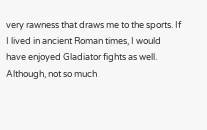very rawness that draws me to the sports. If I lived in ancient Roman times, I would have enjoyed Gladiator fights as well. Although, not so much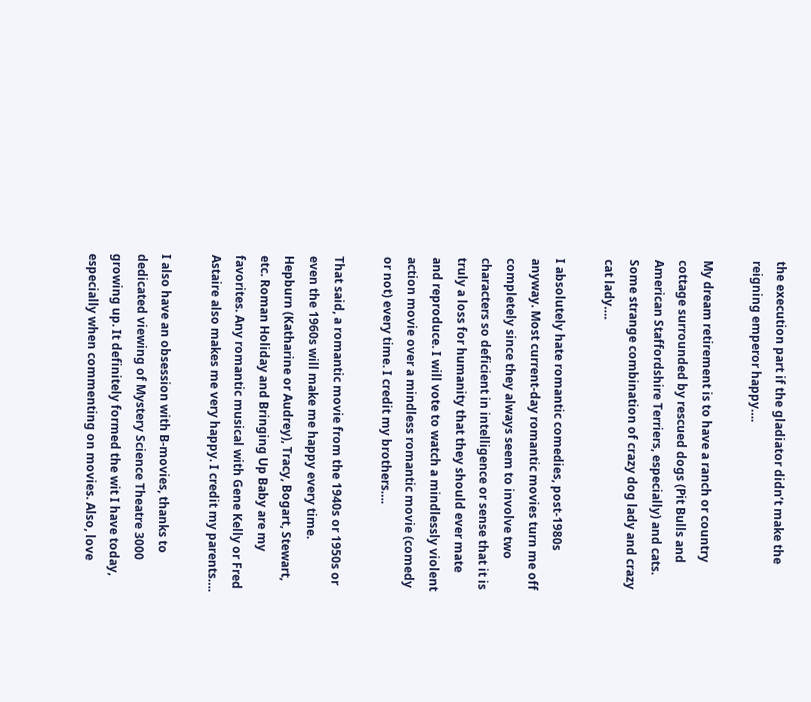the execution part if the gladiator didn’t make the reigning emperor happy….

My dream retirement is to have a ranch or country cottage surrounded by rescued dogs (Pit Bulls and American Staffordshire Terriers, especially) and cats. Some strange combination of crazy dog lady and crazy cat lady….

I absolutely hate romantic comedies, post-1980s anyway. Most current-day romantic movies turn me off completely since they always seem to involve two characters so deficient in intelligence or sense that it is truly a loss for humanity that they should ever mate and reproduce. I will vote to watch a mindlessly violent action movie over a mindless romantic movie (comedy or not) every time. I credit my brothers….

That said, a romantic movie from the 1940s or 1950s or even the 1960s will make me happy every time. Hepburn (Katharine or Audrey), Tracy, Bogart, Stewart, etc. Roman Holiday and Bringing Up Baby are my favorites. Any romantic musical with Gene Kelly or Fred Astaire also makes me very happy. I credit my parents….

I also have an obsession with B-movies, thanks to dedicated viewing of Mystery Science Theatre 3000 growing up. It definitely formed the wit I have today, especially when commenting on movies. Also, love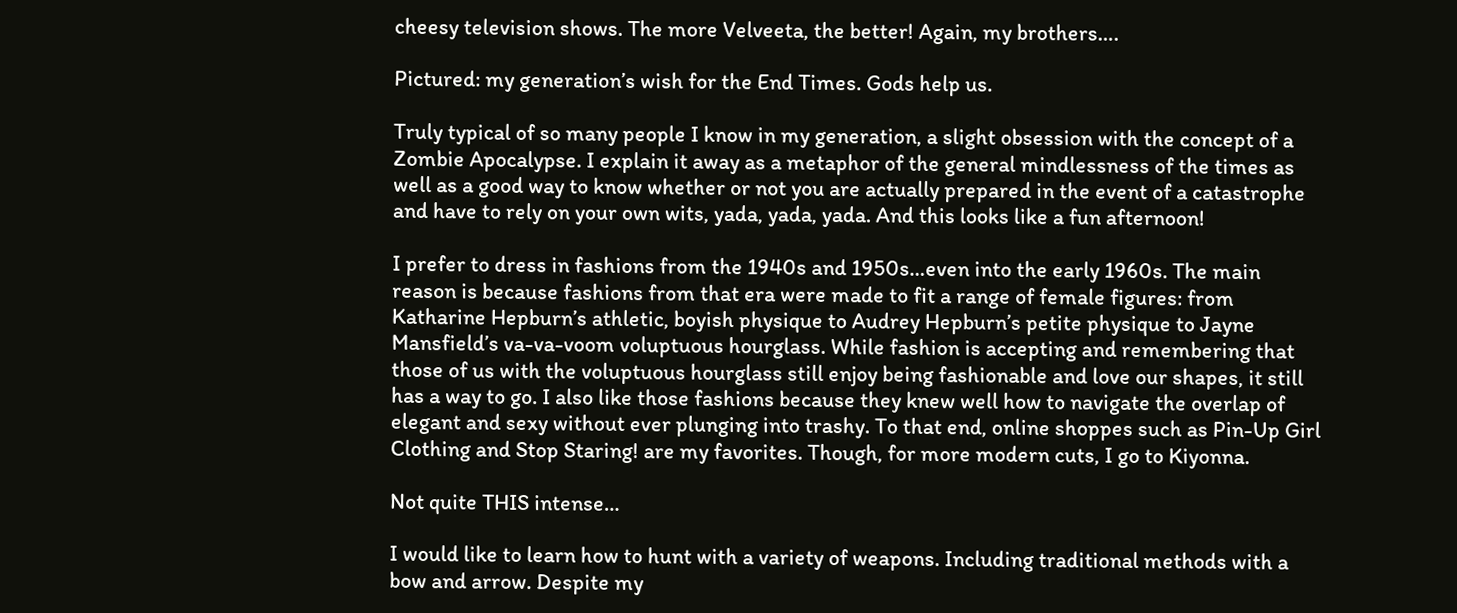cheesy television shows. The more Velveeta, the better! Again, my brothers….

Pictured: my generation’s wish for the End Times. Gods help us.

Truly typical of so many people I know in my generation, a slight obsession with the concept of a Zombie Apocalypse. I explain it away as a metaphor of the general mindlessness of the times as well as a good way to know whether or not you are actually prepared in the event of a catastrophe and have to rely on your own wits, yada, yada, yada. And this looks like a fun afternoon!

I prefer to dress in fashions from the 1940s and 1950s…even into the early 1960s. The main reason is because fashions from that era were made to fit a range of female figures: from Katharine Hepburn’s athletic, boyish physique to Audrey Hepburn’s petite physique to Jayne Mansfield’s va-va-voom voluptuous hourglass. While fashion is accepting and remembering that those of us with the voluptuous hourglass still enjoy being fashionable and love our shapes, it still has a way to go. I also like those fashions because they knew well how to navigate the overlap of elegant and sexy without ever plunging into trashy. To that end, online shoppes such as Pin-Up Girl Clothing and Stop Staring! are my favorites. Though, for more modern cuts, I go to Kiyonna.

Not quite THIS intense…

I would like to learn how to hunt with a variety of weapons. Including traditional methods with a bow and arrow. Despite my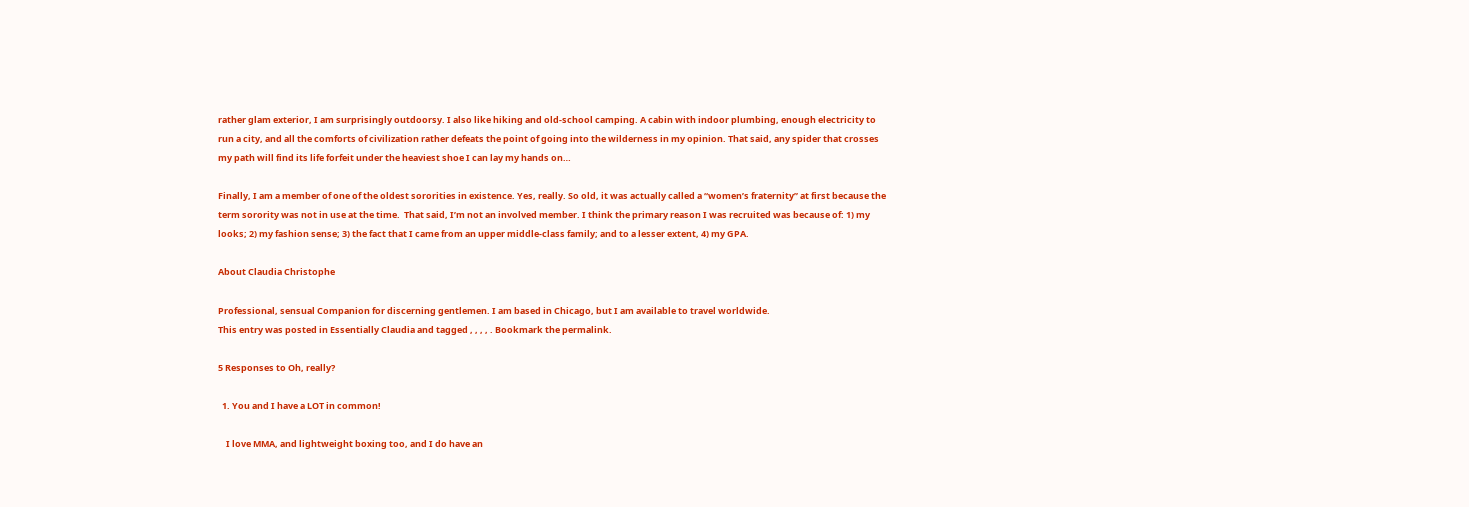rather glam exterior, I am surprisingly outdoorsy. I also like hiking and old-school camping. A cabin with indoor plumbing, enough electricity to run a city, and all the comforts of civilization rather defeats the point of going into the wilderness in my opinion. That said, any spider that crosses my path will find its life forfeit under the heaviest shoe I can lay my hands on…

Finally, I am a member of one of the oldest sororities in existence. Yes, really. So old, it was actually called a “women’s fraternity” at first because the term sorority was not in use at the time.  That said, I’m not an involved member. I think the primary reason I was recruited was because of: 1) my looks; 2) my fashion sense; 3) the fact that I came from an upper middle-class family; and to a lesser extent, 4) my GPA.

About Claudia Christophe

Professional, sensual Companion for discerning gentlemen. I am based in Chicago, but I am available to travel worldwide.
This entry was posted in Essentially Claudia and tagged , , , , . Bookmark the permalink.

5 Responses to Oh, really?

  1. You and I have a LOT in common!

    I love MMA, and lightweight boxing too, and I do have an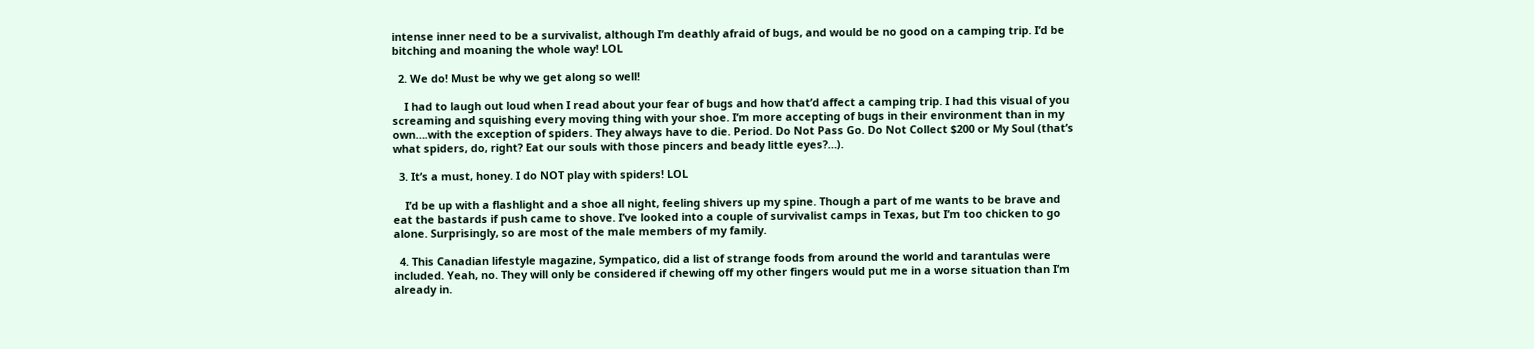intense inner need to be a survivalist, although I’m deathly afraid of bugs, and would be no good on a camping trip. I’d be bitching and moaning the whole way! LOL

  2. We do! Must be why we get along so well!

    I had to laugh out loud when I read about your fear of bugs and how that’d affect a camping trip. I had this visual of you screaming and squishing every moving thing with your shoe. I’m more accepting of bugs in their environment than in my own….with the exception of spiders. They always have to die. Period. Do Not Pass Go. Do Not Collect $200 or My Soul (that’s what spiders, do, right? Eat our souls with those pincers and beady little eyes?…).

  3. It’s a must, honey. I do NOT play with spiders! LOL

    I’d be up with a flashlight and a shoe all night, feeling shivers up my spine. Though a part of me wants to be brave and eat the bastards if push came to shove. I’ve looked into a couple of survivalist camps in Texas, but I’m too chicken to go alone. Surprisingly, so are most of the male members of my family.

  4. This Canadian lifestyle magazine, Sympatico, did a list of strange foods from around the world and tarantulas were included. Yeah, no. They will only be considered if chewing off my other fingers would put me in a worse situation than I’m already in.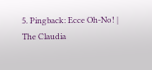5. Pingback: Ecce Oh-No! | The Claudia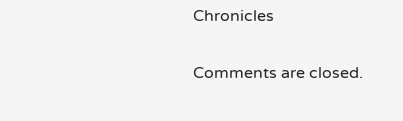Chronicles

Comments are closed.